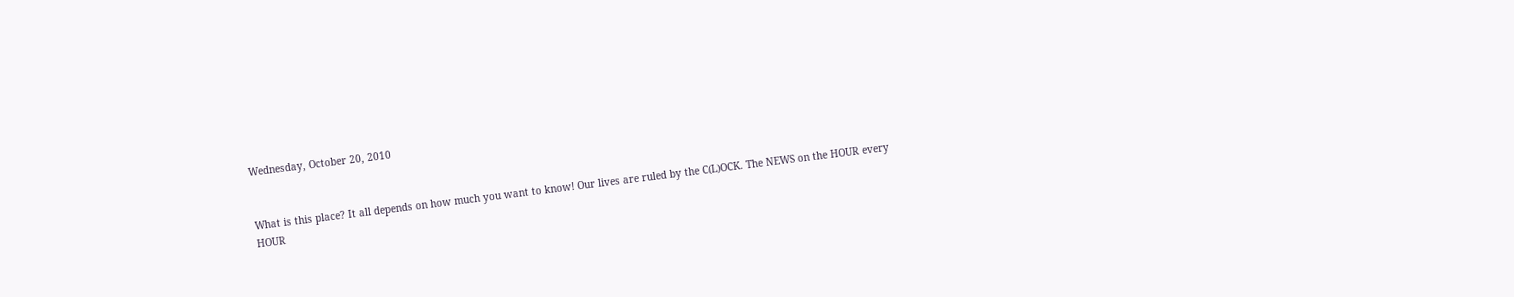Wednesday, October 20, 2010


What is this place? It all depends on how much you want to know! Our lives are ruled by the C(L)OCK. The NEWS on the HOUR every HOUR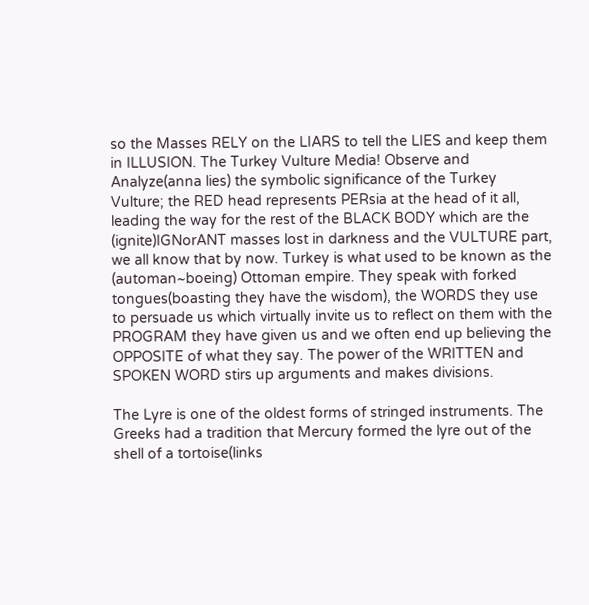so the Masses RELY on the LIARS to tell the LIES and keep them in ILLUSION. The Turkey Vulture Media! Observe and Analyze(anna lies) the symbolic significance of the Turkey Vulture; the RED head represents PERsia at the head of it all, leading the way for the rest of the BLACK BODY which are the (ignite)IGNorANT masses lost in darkness and the VULTURE part, we all know that by now. Turkey is what used to be known as the (automan~boeing) Ottoman empire. They speak with forked tongues(boasting they have the wisdom), the WORDS they use to persuade us which virtually invite us to reflect on them with the PROGRAM they have given us and we often end up believing the OPPOSITE of what they say. The power of the WRITTEN and SPOKEN WORD stirs up arguments and makes divisions.

The Lyre is one of the oldest forms of stringed instruments. The Greeks had a tradition that Mercury formed the lyre out of the shell of a tortoise(links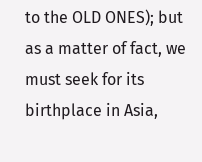to the OLD ONES); but as a matter of fact, we must seek for its birthplace in Asia,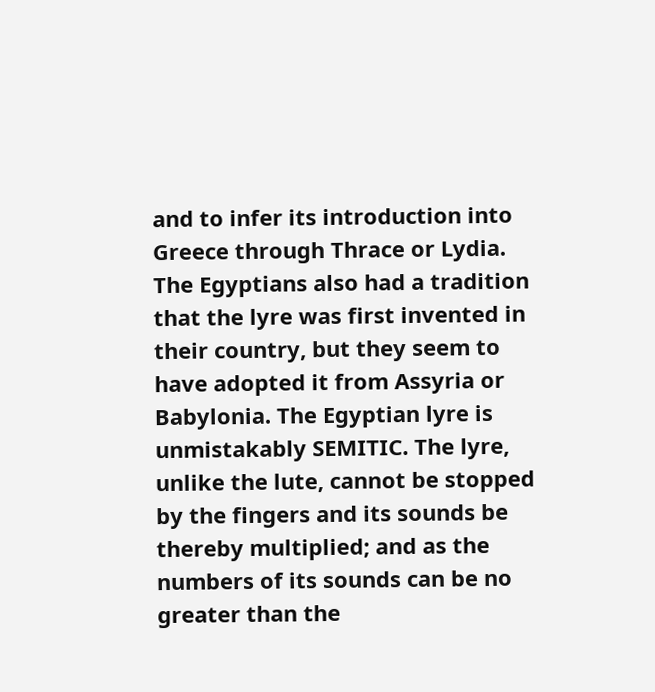and to infer its introduction into Greece through Thrace or Lydia. The Egyptians also had a tradition that the lyre was first invented in their country, but they seem to have adopted it from Assyria or Babylonia. The Egyptian lyre is unmistakably SEMITIC. The lyre, unlike the lute, cannot be stopped by the fingers and its sounds be thereby multiplied; and as the numbers of its sounds can be no greater than the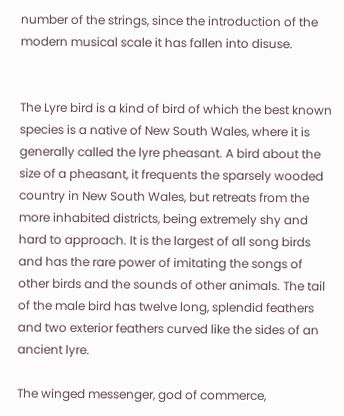number of the strings, since the introduction of the modern musical scale it has fallen into disuse.


The Lyre bird is a kind of bird of which the best known species is a native of New South Wales, where it is generally called the lyre pheasant. A bird about the size of a pheasant, it frequents the sparsely wooded country in New South Wales, but retreats from the more inhabited districts, being extremely shy and hard to approach. It is the largest of all song birds and has the rare power of imitating the songs of other birds and the sounds of other animals. The tail of the male bird has twelve long, splendid feathers and two exterior feathers curved like the sides of an ancient lyre.

The winged messenger, god of commerce,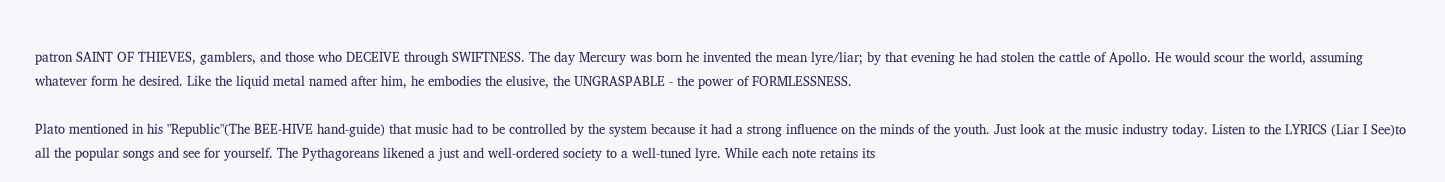patron SAINT OF THIEVES, gamblers, and those who DECEIVE through SWIFTNESS. The day Mercury was born he invented the mean lyre/liar; by that evening he had stolen the cattle of Apollo. He would scour the world, assuming whatever form he desired. Like the liquid metal named after him, he embodies the elusive, the UNGRASPABLE - the power of FORMLESSNESS.

Plato mentioned in his "Republic"(The BEE-HIVE hand-guide) that music had to be controlled by the system because it had a strong influence on the minds of the youth. Just look at the music industry today. Listen to the LYRICS (Liar I See)to all the popular songs and see for yourself. The Pythagoreans likened a just and well-ordered society to a well-tuned lyre. While each note retains its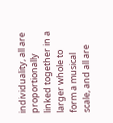individuality, all are proportionally linked together in a larger whole to form a musical scale, and all are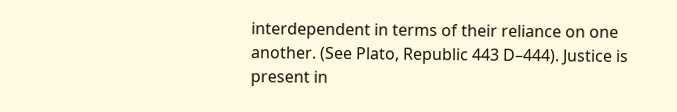interdependent in terms of their reliance on one another. (See Plato, Republic 443 D–444). Justice is present in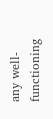any well-functioning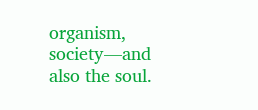organism, society—and also the soul.